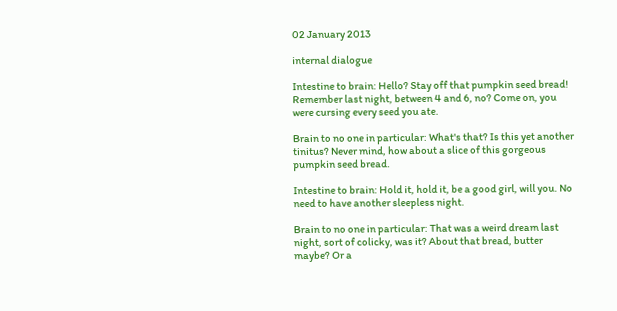02 January 2013

internal dialogue

Intestine to brain: Hello? Stay off that pumpkin seed bread! Remember last night, between 4 and 6, no? Come on, you were cursing every seed you ate.

Brain to no one in particular: What's that? Is this yet another tinitus? Never mind, how about a slice of this gorgeous pumpkin seed bread.

Intestine to brain: Hold it, hold it, be a good girl, will you. No need to have another sleepless night.

Brain to no one in particular: That was a weird dream last night, sort of colicky, was it? About that bread, butter maybe? Or a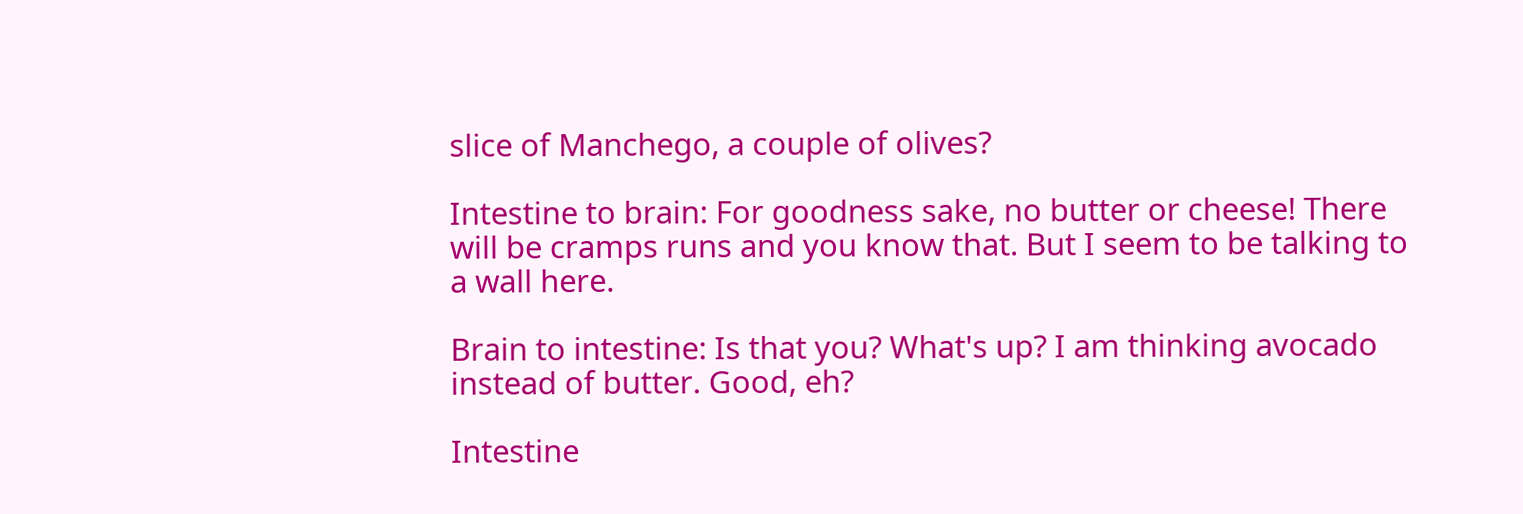slice of Manchego, a couple of olives?

Intestine to brain: For goodness sake, no butter or cheese! There will be cramps runs and you know that. But I seem to be talking to a wall here.

Brain to intestine: Is that you? What's up? I am thinking avocado instead of butter. Good, eh?

Intestine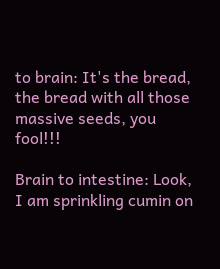to brain: It's the bread, the bread with all those massive seeds, you fool!!!

Brain to intestine: Look, I am sprinkling cumin on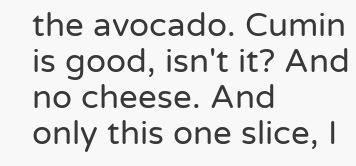the avocado. Cumin is good, isn't it? And no cheese. And only this one slice, I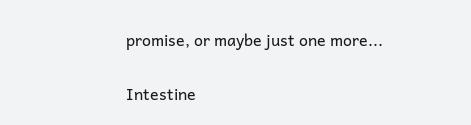promise, or maybe just one more...

Intestine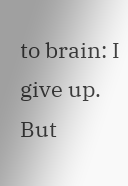to brain: I give up. But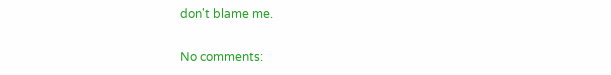don't blame me.

No comments: